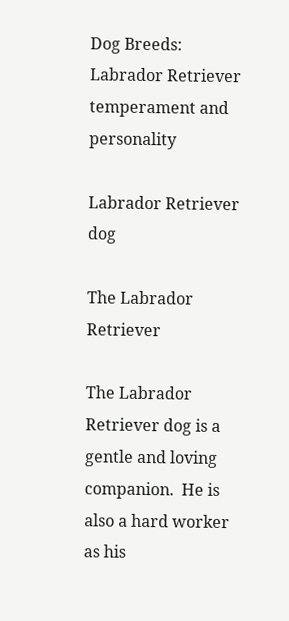Dog Breeds: Labrador Retriever temperament and personality

Labrador Retriever dog

The Labrador Retriever

The Labrador Retriever dog is a gentle and loving companion.  He is also a hard worker as his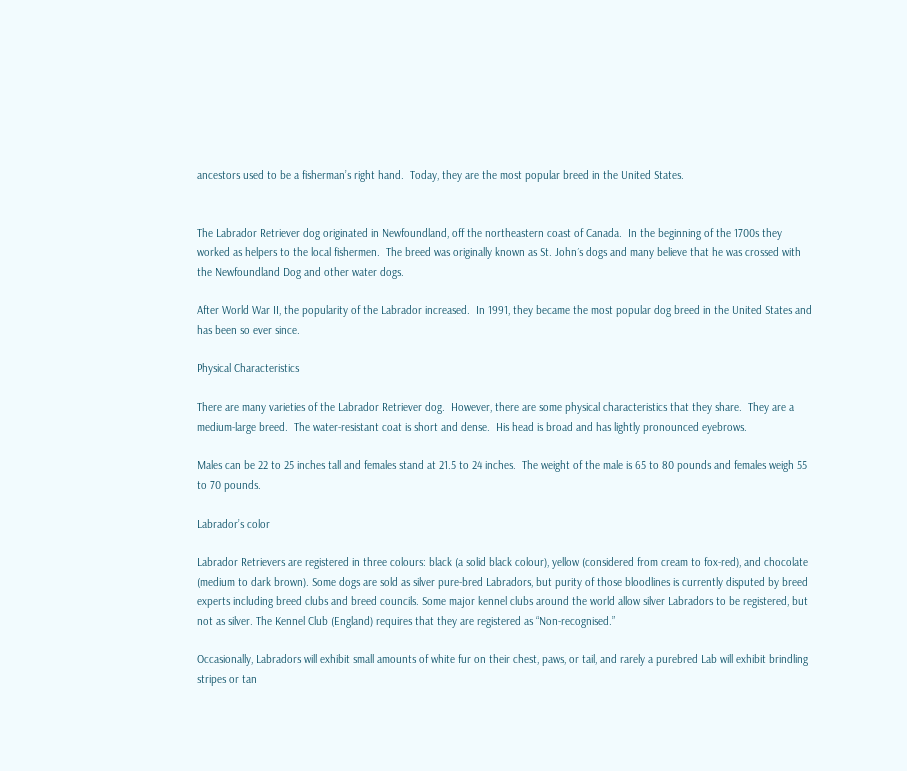ancestors used to be a fisherman’s right hand.  Today, they are the most popular breed in the United States.


The Labrador Retriever dog originated in Newfoundland, off the northeastern coast of Canada.  In the beginning of the 1700s they worked as helpers to the local fishermen.  The breed was originally known as St. John´s dogs and many believe that he was crossed with the Newfoundland Dog and other water dogs.

After World War II, the popularity of the Labrador increased.  In 1991, they became the most popular dog breed in the United States and has been so ever since.

Physical Characteristics

There are many varieties of the Labrador Retriever dog.  However, there are some physical characteristics that they share.  They are a medium-large breed.  The water-resistant coat is short and dense.  His head is broad and has lightly pronounced eyebrows.

Males can be 22 to 25 inches tall and females stand at 21.5 to 24 inches.  The weight of the male is 65 to 80 pounds and females weigh 55 to 70 pounds.

Labrador’s color

Labrador Retrievers are registered in three colours: black (a solid black colour), yellow (considered from cream to fox-red), and chocolate (medium to dark brown). Some dogs are sold as silver pure-bred Labradors, but purity of those bloodlines is currently disputed by breed experts including breed clubs and breed councils. Some major kennel clubs around the world allow silver Labradors to be registered, but not as silver. The Kennel Club (England) requires that they are registered as “Non-recognised.”

Occasionally, Labradors will exhibit small amounts of white fur on their chest, paws, or tail, and rarely a purebred Lab will exhibit brindling stripes or tan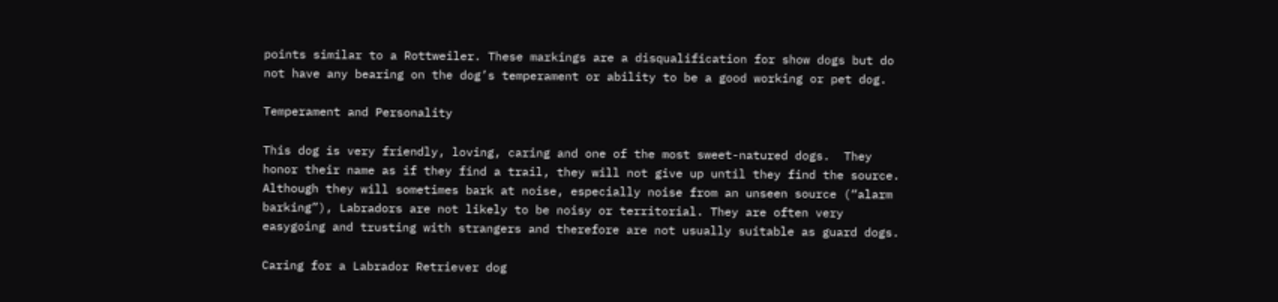points similar to a Rottweiler. These markings are a disqualification for show dogs but do not have any bearing on the dog’s temperament or ability to be a good working or pet dog.

Temperament and Personality

This dog is very friendly, loving, caring and one of the most sweet-natured dogs.  They honor their name as if they find a trail, they will not give up until they find the source. Although they will sometimes bark at noise, especially noise from an unseen source (“alarm barking”), Labradors are not likely to be noisy or territorial. They are often very easygoing and trusting with strangers and therefore are not usually suitable as guard dogs.

Caring for a Labrador Retriever dog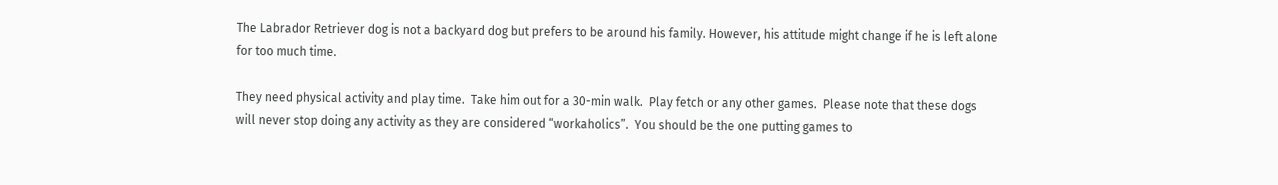The Labrador Retriever dog is not a backyard dog but prefers to be around his family. However, his attitude might change if he is left alone for too much time.

They need physical activity and play time.  Take him out for a 30-min walk.  Play fetch or any other games.  Please note that these dogs will never stop doing any activity as they are considered “workaholics”.  You should be the one putting games to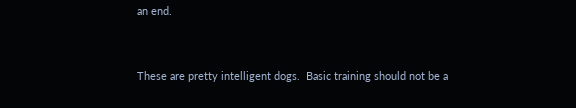an end.


These are pretty intelligent dogs.  Basic training should not be a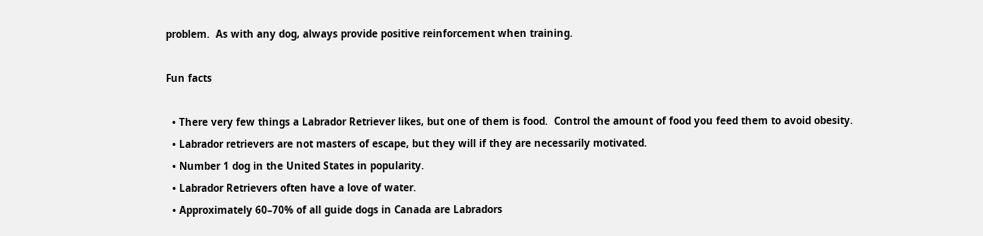problem.  As with any dog, always provide positive reinforcement when training.

Fun facts

  • There very few things a Labrador Retriever likes, but one of them is food.  Control the amount of food you feed them to avoid obesity.
  • Labrador retrievers are not masters of escape, but they will if they are necessarily motivated.
  • Number 1 dog in the United States in popularity.
  • Labrador Retrievers often have a love of water.
  • Approximately 60–70% of all guide dogs in Canada are Labradors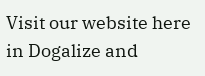Visit our website here in Dogalize and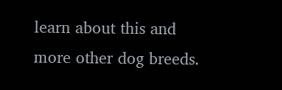learn about this and more other dog breeds.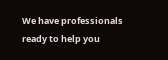We have professionals ready to help you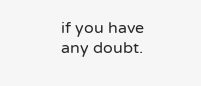if you have any doubt.